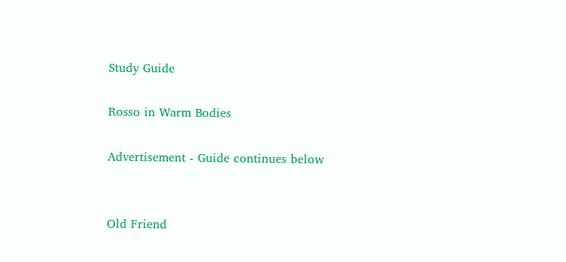Study Guide

Rosso in Warm Bodies

Advertisement - Guide continues below


Old Friend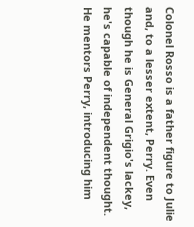Colonel Rosso is a father figure to Julie and, to a lesser extent, Perry. Even though he is General Grigio's lackey, he's capable of independent thought. He mentors Perry, introducing him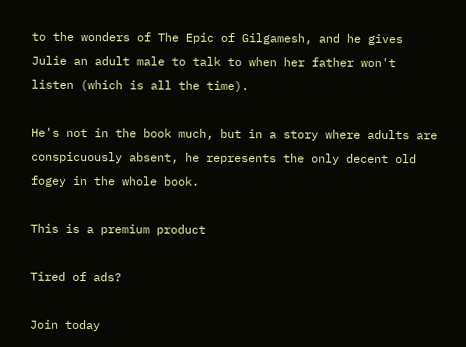to the wonders of The Epic of Gilgamesh, and he gives Julie an adult male to talk to when her father won't listen (which is all the time).

He's not in the book much, but in a story where adults are conspicuously absent, he represents the only decent old fogey in the whole book.

This is a premium product

Tired of ads?

Join today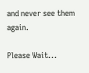and never see them again.

Please Wait...